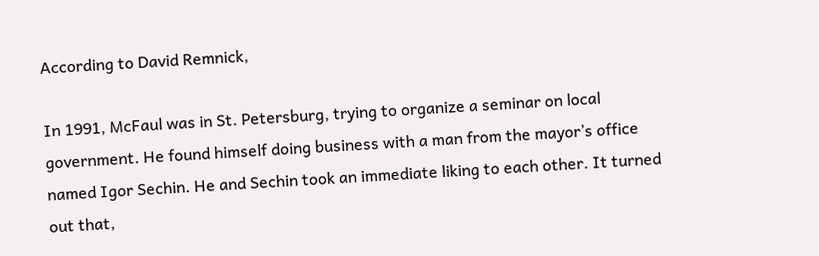According to David Remnick,

In 1991, McFaul was in St. Petersburg, trying to organize a seminar on local government. He found himself doing business with a man from the mayor’s office named Igor Sechin. He and Sechin took an immediate liking to each other. It turned out that,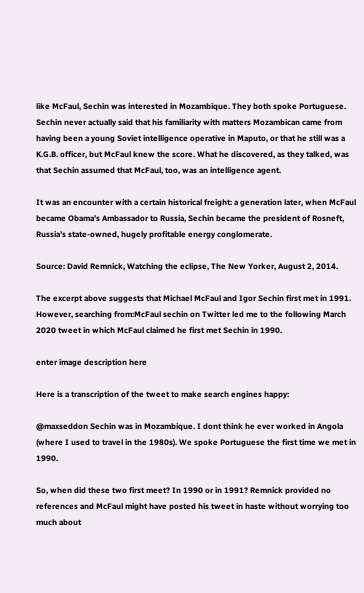like McFaul, Sechin was interested in Mozambique. They both spoke Portuguese. Sechin never actually said that his familiarity with matters Mozambican came from having been a young Soviet intelligence operative in Maputo, or that he still was a K.G.B. officer, but McFaul knew the score. What he discovered, as they talked, was that Sechin assumed that McFaul, too, was an intelligence agent.

It was an encounter with a certain historical freight: a generation later, when McFaul became Obama’s Ambassador to Russia, Sechin became the president of Rosneft, Russia’s state-owned, hugely profitable energy conglomerate.

Source: David Remnick, Watching the eclipse, The New Yorker, August 2, 2014.

The excerpt above suggests that Michael McFaul and Igor Sechin first met in 1991. However, searching from:McFaul sechin on Twitter led me to the following March 2020 tweet in which McFaul claimed he first met Sechin in 1990.

enter image description here

Here is a transcription of the tweet to make search engines happy:

@maxseddon Sechin was in Mozambique. I dont think he ever worked in Angola (where I used to travel in the 1980s). We spoke Portuguese the first time we met in 1990.

So, when did these two first meet? In 1990 or in 1991? Remnick provided no references and McFaul might have posted his tweet in haste without worrying too much about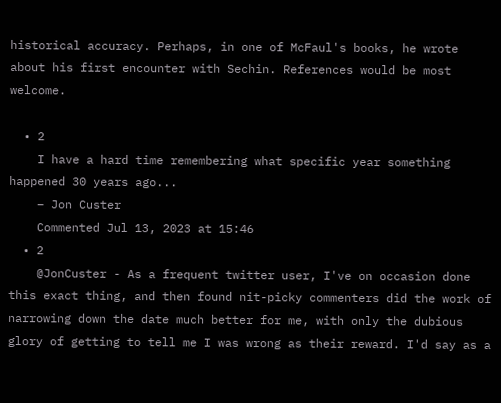historical accuracy. Perhaps, in one of McFaul's books, he wrote about his first encounter with Sechin. References would be most welcome.

  • 2
    I have a hard time remembering what specific year something happened 30 years ago...
    – Jon Custer
    Commented Jul 13, 2023 at 15:46
  • 2
    @JonCuster - As a frequent twitter user, I've on occasion done this exact thing, and then found nit-picky commenters did the work of narrowing down the date much better for me, with only the dubious glory of getting to tell me I was wrong as their reward. I'd say as a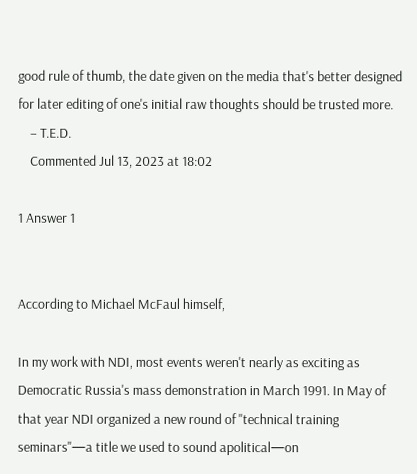good rule of thumb, the date given on the media that's better designed for later editing of one's initial raw thoughts should be trusted more.
    – T.E.D.
    Commented Jul 13, 2023 at 18:02

1 Answer 1


According to Michael McFaul himself,

In my work with NDI, most events weren't nearly as exciting as Democratic Russia's mass demonstration in March 1991. In May of that year NDI organized a new round of "technical training seminars"—a title we used to sound apolitical—on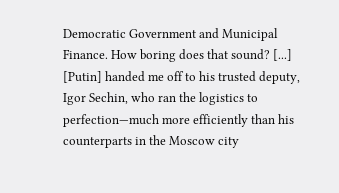Democratic Government and Municipal Finance. How boring does that sound? [...] [Putin] handed me off to his trusted deputy, Igor Sechin, who ran the logistics to perfection—much more efficiently than his counterparts in the Moscow city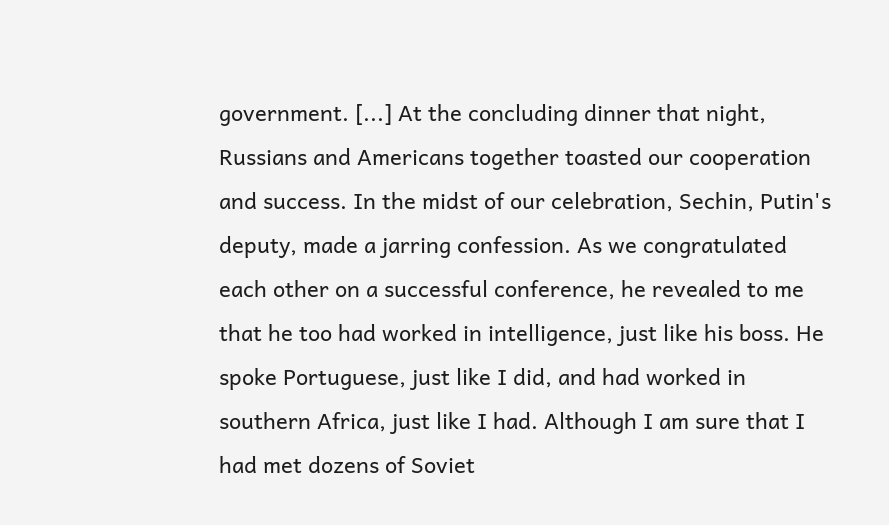government. [...] At the concluding dinner that night, Russians and Americans together toasted our cooperation and success. In the midst of our celebration, Sechin, Putin's deputy, made a jarring confession. As we congratulated each other on a successful conference, he revealed to me that he too had worked in intelligence, just like his boss. He spoke Portuguese, just like I did, and had worked in southern Africa, just like I had. Although I am sure that I had met dozens of Soviet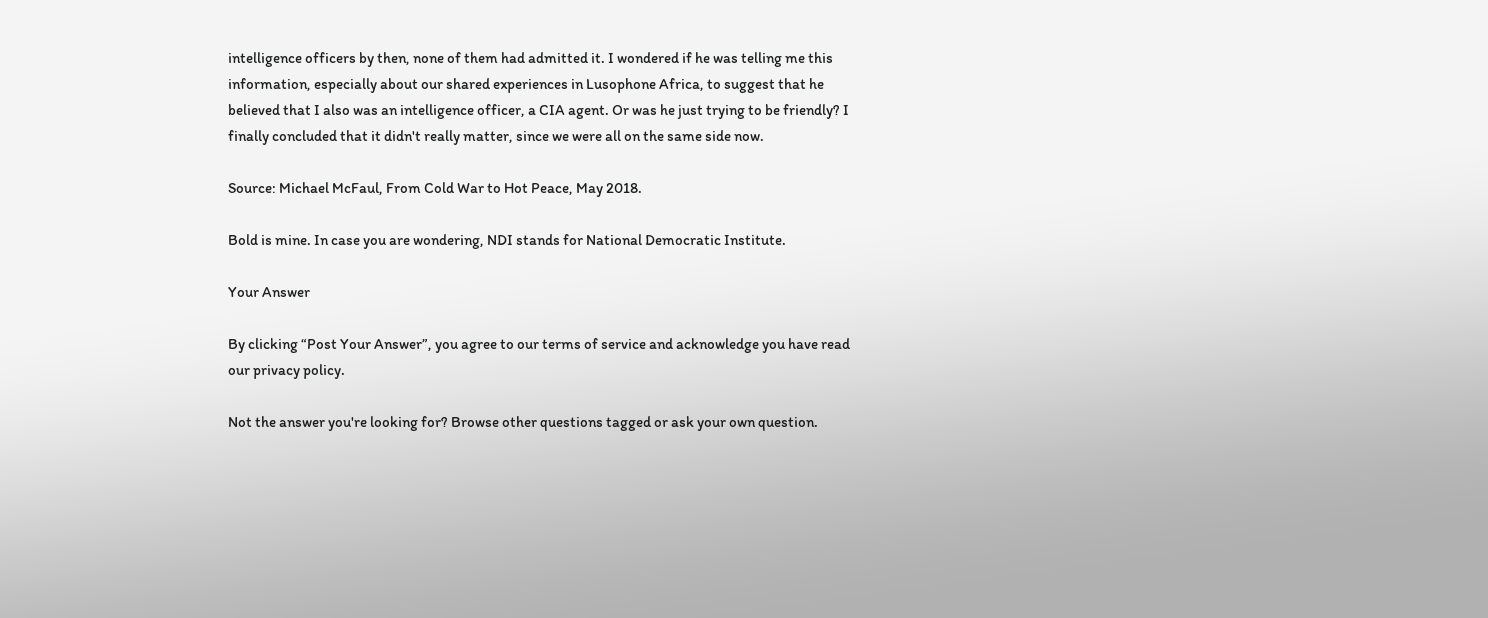intelligence officers by then, none of them had admitted it. I wondered if he was telling me this information, especially about our shared experiences in Lusophone Africa, to suggest that he believed that I also was an intelligence officer, a CIA agent. Or was he just trying to be friendly? I finally concluded that it didn't really matter, since we were all on the same side now.

Source: Michael McFaul, From Cold War to Hot Peace, May 2018.

Bold is mine. In case you are wondering, NDI stands for National Democratic Institute.

Your Answer

By clicking “Post Your Answer”, you agree to our terms of service and acknowledge you have read our privacy policy.

Not the answer you're looking for? Browse other questions tagged or ask your own question.